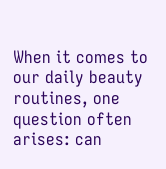When it comes to our daily beauty routines, one question often arises: can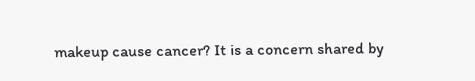makeup cause cancer? It is a concern shared by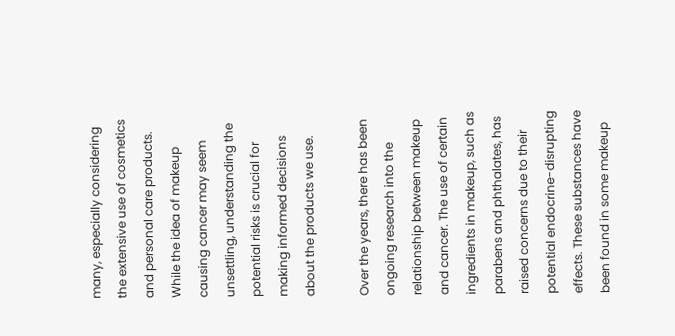many, especially considering the extensive use of cosmetics and personal care products. While the idea of makeup causing cancer may seem unsettling, understanding the potential risks is crucial for making informed decisions about the products we use.

Over the years, there has been ongoing research into the relationship between makeup and cancer. The use of certain ingredients in makeup, such as parabens and phthalates, has raised concerns due to their potential endocrine-disrupting effects. These substances have been found in some makeup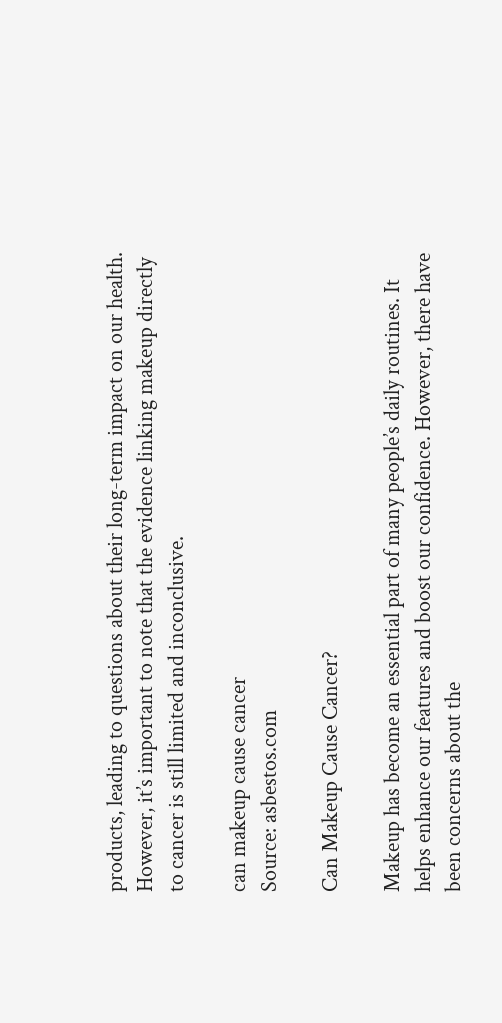products, leading to questions about their long-term impact on our health. However, it’s important to note that the evidence linking makeup directly to cancer is still limited and inconclusive.

can makeup cause cancer
Source: asbestos.com

Can Makeup Cause Cancer?

Makeup has become an essential part of many people’s daily routines. It helps enhance our features and boost our confidence. However, there have been concerns about the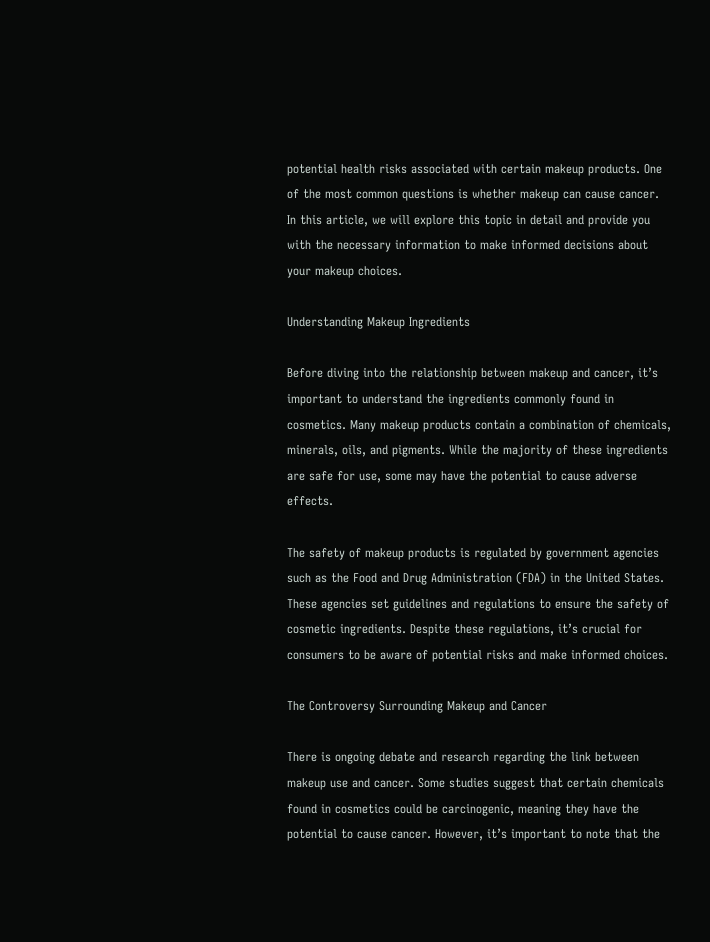potential health risks associated with certain makeup products. One of the most common questions is whether makeup can cause cancer. In this article, we will explore this topic in detail and provide you with the necessary information to make informed decisions about your makeup choices.

Understanding Makeup Ingredients

Before diving into the relationship between makeup and cancer, it’s important to understand the ingredients commonly found in cosmetics. Many makeup products contain a combination of chemicals, minerals, oils, and pigments. While the majority of these ingredients are safe for use, some may have the potential to cause adverse effects.

The safety of makeup products is regulated by government agencies such as the Food and Drug Administration (FDA) in the United States. These agencies set guidelines and regulations to ensure the safety of cosmetic ingredients. Despite these regulations, it’s crucial for consumers to be aware of potential risks and make informed choices.

The Controversy Surrounding Makeup and Cancer

There is ongoing debate and research regarding the link between makeup use and cancer. Some studies suggest that certain chemicals found in cosmetics could be carcinogenic, meaning they have the potential to cause cancer. However, it’s important to note that the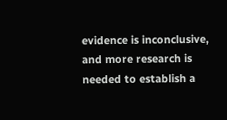evidence is inconclusive, and more research is needed to establish a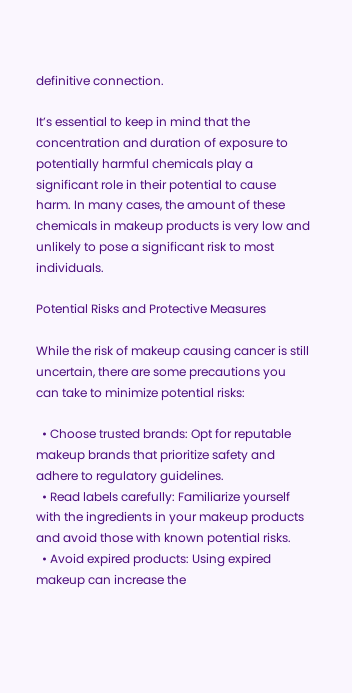definitive connection.

It’s essential to keep in mind that the concentration and duration of exposure to potentially harmful chemicals play a significant role in their potential to cause harm. In many cases, the amount of these chemicals in makeup products is very low and unlikely to pose a significant risk to most individuals.

Potential Risks and Protective Measures

While the risk of makeup causing cancer is still uncertain, there are some precautions you can take to minimize potential risks:

  • Choose trusted brands: Opt for reputable makeup brands that prioritize safety and adhere to regulatory guidelines.
  • Read labels carefully: Familiarize yourself with the ingredients in your makeup products and avoid those with known potential risks.
  • Avoid expired products: Using expired makeup can increase the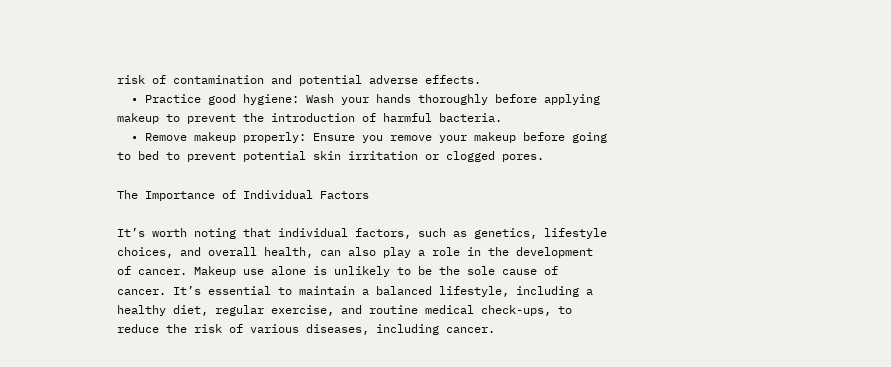risk of contamination and potential adverse effects.
  • Practice good hygiene: Wash your hands thoroughly before applying makeup to prevent the introduction of harmful bacteria.
  • Remove makeup properly: Ensure you remove your makeup before going to bed to prevent potential skin irritation or clogged pores.

The Importance of Individual Factors

It’s worth noting that individual factors, such as genetics, lifestyle choices, and overall health, can also play a role in the development of cancer. Makeup use alone is unlikely to be the sole cause of cancer. It’s essential to maintain a balanced lifestyle, including a healthy diet, regular exercise, and routine medical check-ups, to reduce the risk of various diseases, including cancer.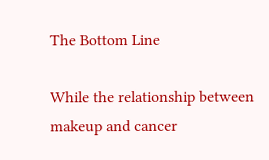The Bottom Line

While the relationship between makeup and cancer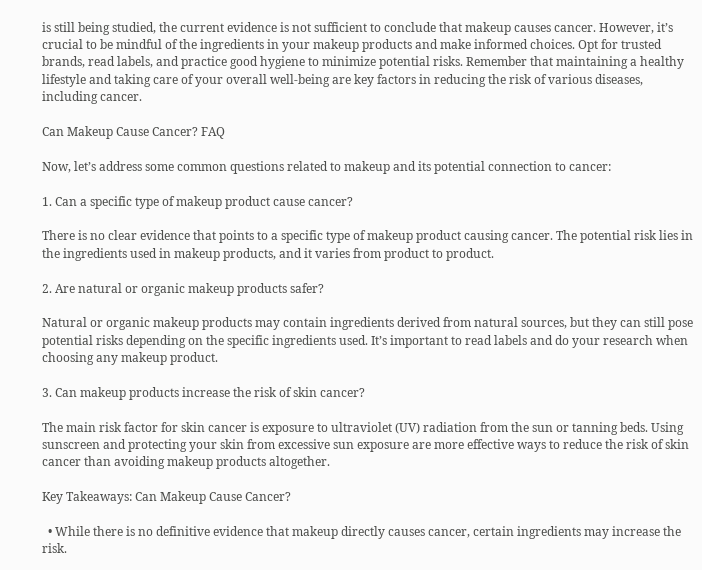is still being studied, the current evidence is not sufficient to conclude that makeup causes cancer. However, it’s crucial to be mindful of the ingredients in your makeup products and make informed choices. Opt for trusted brands, read labels, and practice good hygiene to minimize potential risks. Remember that maintaining a healthy lifestyle and taking care of your overall well-being are key factors in reducing the risk of various diseases, including cancer.

Can Makeup Cause Cancer? FAQ

Now, let’s address some common questions related to makeup and its potential connection to cancer:

1. Can a specific type of makeup product cause cancer?

There is no clear evidence that points to a specific type of makeup product causing cancer. The potential risk lies in the ingredients used in makeup products, and it varies from product to product.

2. Are natural or organic makeup products safer?

Natural or organic makeup products may contain ingredients derived from natural sources, but they can still pose potential risks depending on the specific ingredients used. It’s important to read labels and do your research when choosing any makeup product.

3. Can makeup products increase the risk of skin cancer?

The main risk factor for skin cancer is exposure to ultraviolet (UV) radiation from the sun or tanning beds. Using sunscreen and protecting your skin from excessive sun exposure are more effective ways to reduce the risk of skin cancer than avoiding makeup products altogether.

Key Takeaways: Can Makeup Cause Cancer?

  • While there is no definitive evidence that makeup directly causes cancer, certain ingredients may increase the risk.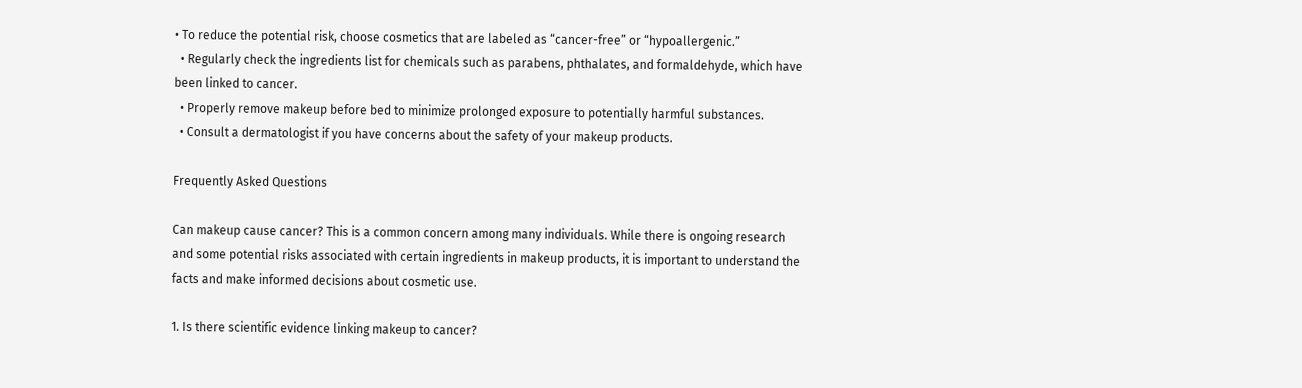• To reduce the potential risk, choose cosmetics that are labeled as “cancer-free” or “hypoallergenic.”
  • Regularly check the ingredients list for chemicals such as parabens, phthalates, and formaldehyde, which have been linked to cancer.
  • Properly remove makeup before bed to minimize prolonged exposure to potentially harmful substances.
  • Consult a dermatologist if you have concerns about the safety of your makeup products.

Frequently Asked Questions

Can makeup cause cancer? This is a common concern among many individuals. While there is ongoing research and some potential risks associated with certain ingredients in makeup products, it is important to understand the facts and make informed decisions about cosmetic use.

1. Is there scientific evidence linking makeup to cancer?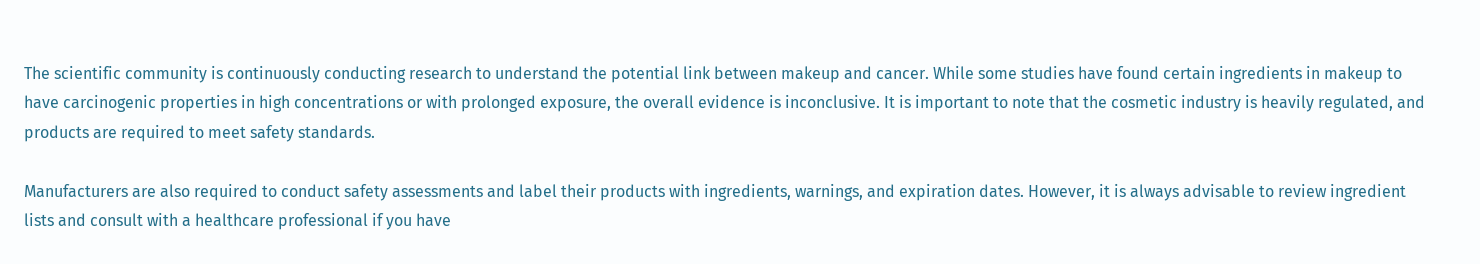The scientific community is continuously conducting research to understand the potential link between makeup and cancer. While some studies have found certain ingredients in makeup to have carcinogenic properties in high concentrations or with prolonged exposure, the overall evidence is inconclusive. It is important to note that the cosmetic industry is heavily regulated, and products are required to meet safety standards.

Manufacturers are also required to conduct safety assessments and label their products with ingredients, warnings, and expiration dates. However, it is always advisable to review ingredient lists and consult with a healthcare professional if you have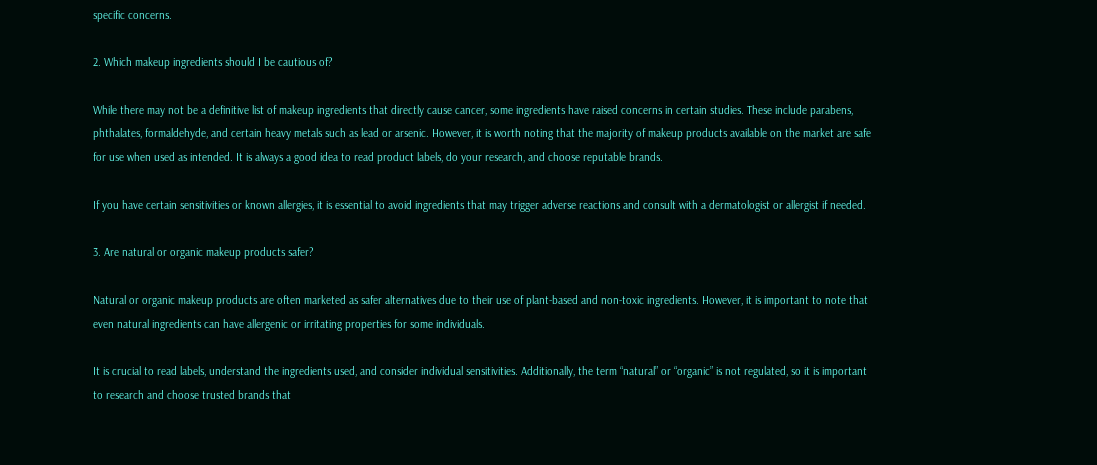specific concerns.

2. Which makeup ingredients should I be cautious of?

While there may not be a definitive list of makeup ingredients that directly cause cancer, some ingredients have raised concerns in certain studies. These include parabens, phthalates, formaldehyde, and certain heavy metals such as lead or arsenic. However, it is worth noting that the majority of makeup products available on the market are safe for use when used as intended. It is always a good idea to read product labels, do your research, and choose reputable brands.

If you have certain sensitivities or known allergies, it is essential to avoid ingredients that may trigger adverse reactions and consult with a dermatologist or allergist if needed.

3. Are natural or organic makeup products safer?

Natural or organic makeup products are often marketed as safer alternatives due to their use of plant-based and non-toxic ingredients. However, it is important to note that even natural ingredients can have allergenic or irritating properties for some individuals.

It is crucial to read labels, understand the ingredients used, and consider individual sensitivities. Additionally, the term “natural” or “organic” is not regulated, so it is important to research and choose trusted brands that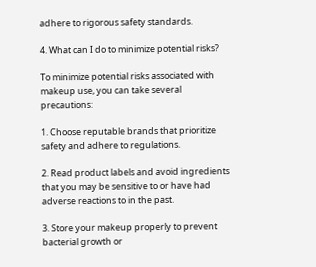adhere to rigorous safety standards.

4. What can I do to minimize potential risks?

To minimize potential risks associated with makeup use, you can take several precautions:

1. Choose reputable brands that prioritize safety and adhere to regulations.

2. Read product labels and avoid ingredients that you may be sensitive to or have had adverse reactions to in the past.

3. Store your makeup properly to prevent bacterial growth or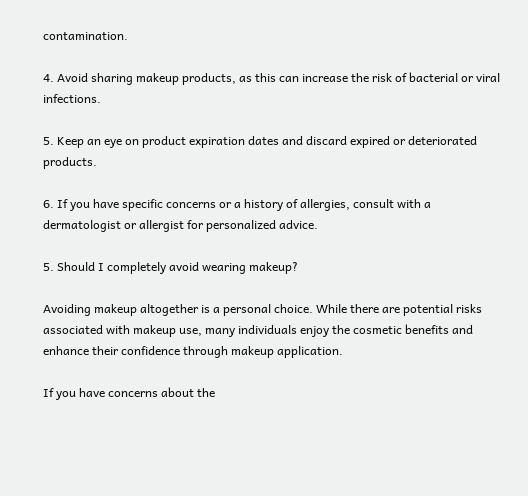contamination.

4. Avoid sharing makeup products, as this can increase the risk of bacterial or viral infections.

5. Keep an eye on product expiration dates and discard expired or deteriorated products.

6. If you have specific concerns or a history of allergies, consult with a dermatologist or allergist for personalized advice.

5. Should I completely avoid wearing makeup?

Avoiding makeup altogether is a personal choice. While there are potential risks associated with makeup use, many individuals enjoy the cosmetic benefits and enhance their confidence through makeup application.

If you have concerns about the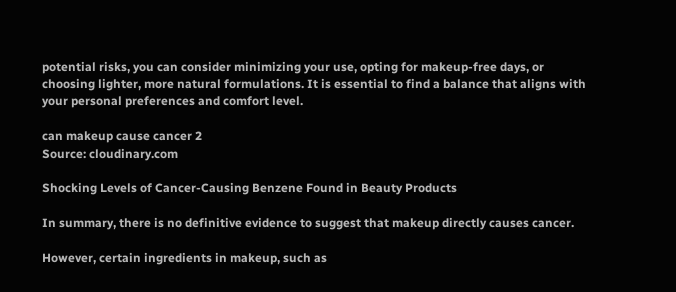potential risks, you can consider minimizing your use, opting for makeup-free days, or choosing lighter, more natural formulations. It is essential to find a balance that aligns with your personal preferences and comfort level.

can makeup cause cancer 2
Source: cloudinary.com

Shocking Levels of Cancer-Causing Benzene Found in Beauty Products

In summary, there is no definitive evidence to suggest that makeup directly causes cancer.

However, certain ingredients in makeup, such as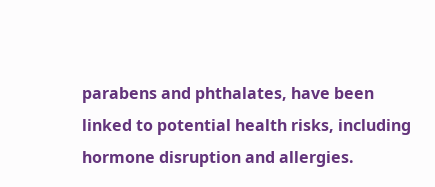parabens and phthalates, have been linked to potential health risks, including hormone disruption and allergies.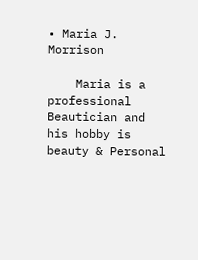• Maria J. Morrison

    Maria is a professional Beautician and his hobby is beauty & Personal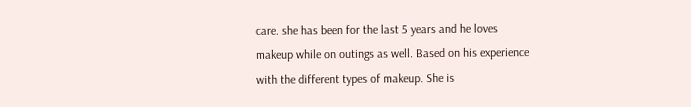care. she has been for the last 5 years and he loves makeup while on outings as well. Based on his experience with the different types of makeup. She is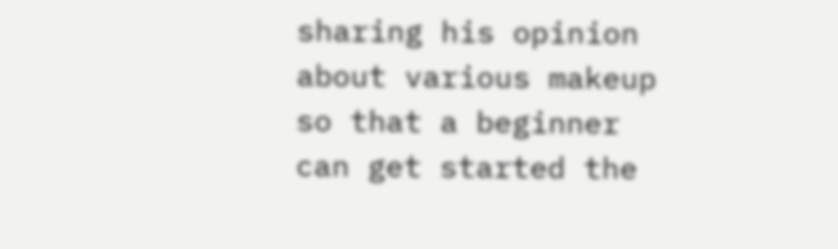sharing his opinion about various makeup so that a beginner can get started the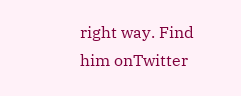right way. Find him onTwitter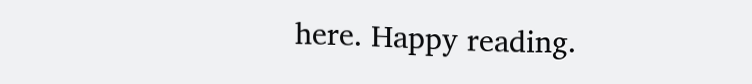here. Happy reading.